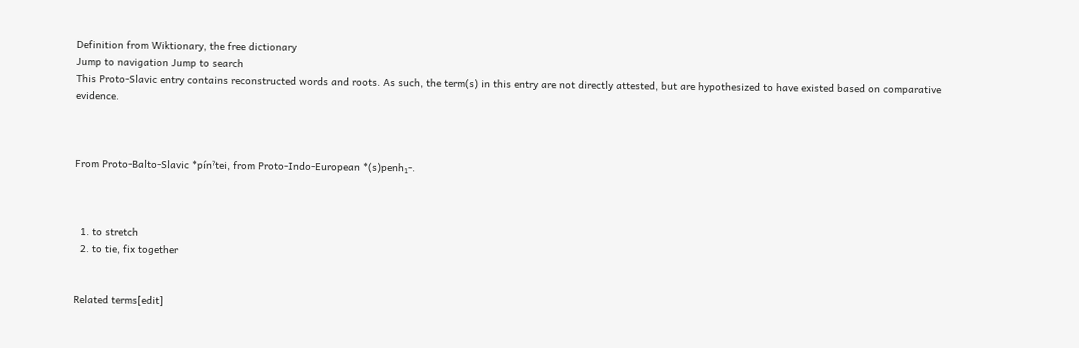Definition from Wiktionary, the free dictionary
Jump to navigation Jump to search
This Proto-Slavic entry contains reconstructed words and roots. As such, the term(s) in this entry are not directly attested, but are hypothesized to have existed based on comparative evidence.



From Proto-Balto-Slavic *pínˀtei, from Proto-Indo-European *(s)penh₁-.



  1. to stretch
  2. to tie, fix together


Related terms[edit]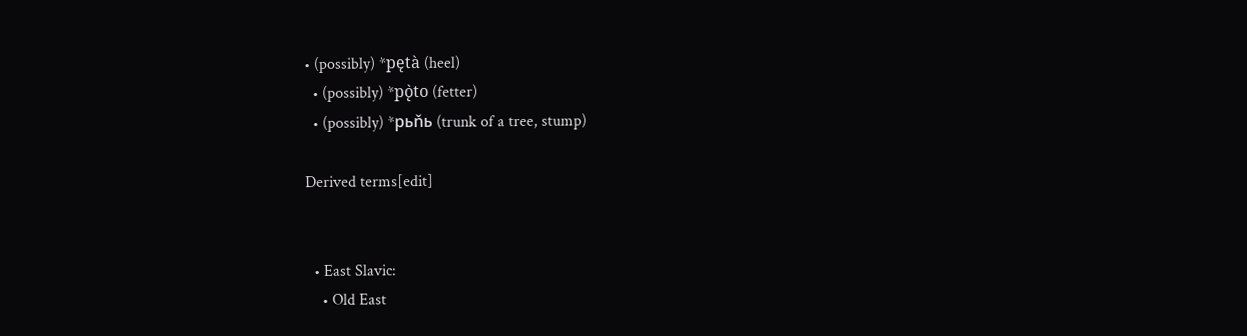• (possibly) *pętà (heel)
  • (possibly) *pǫ̀to (fetter)
  • (possibly) *pьňь (trunk of a tree, stump)

Derived terms[edit]


  • East Slavic:
    • Old East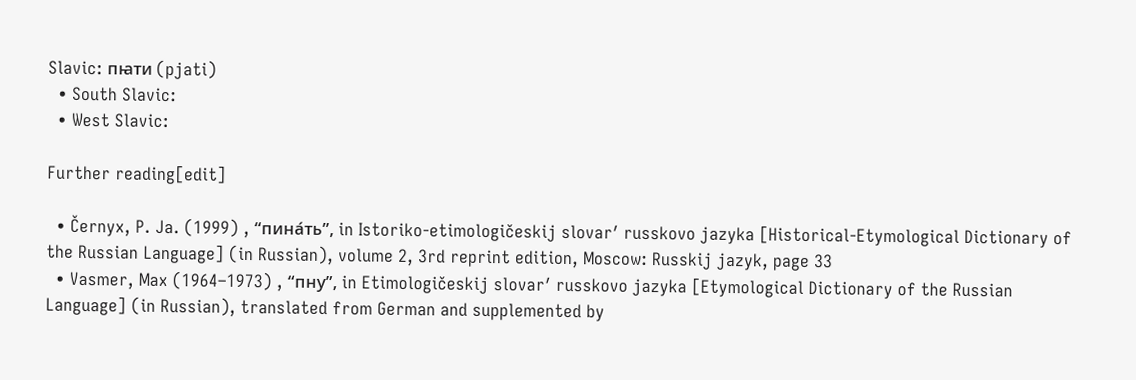Slavic: пꙗти (pjati)
  • South Slavic:
  • West Slavic:

Further reading[edit]

  • Černyx, P. Ja. (1999) , “пина́ть”, in Istoriko-etimologičeskij slovarʹ russkovo jazyka [Historical-Etymological Dictionary of the Russian Language] (in Russian), volume 2, 3rd reprint edition, Moscow: Russkij jazyk, page 33
  • Vasmer, Max (1964–1973) , “пну”, in Etimologičeskij slovarʹ russkovo jazyka [Etymological Dictionary of the Russian Language] (in Russian), translated from German and supplemented by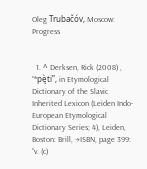Oleg Trubačóv, Moscow: Progress


  1. ^ Derksen, Rick (2008) , “*pę̀ti”, in Etymological Dictionary of the Slavic Inherited Lexicon (Leiden Indo-European Etymological Dictionary Series; 4), Leiden, Boston: Brill, →ISBN, page 399: “v. (c)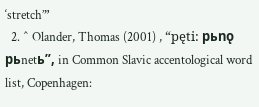‘stretch’”
  2. ^ Olander, Thomas (2001) , “pęti: pьnǫ pьnetь”, in Common Slavic accentological word list, Copenhagen: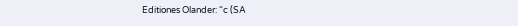Editiones Olander: “c (SA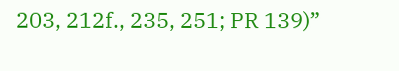203, 212f., 235, 251; PR 139)”